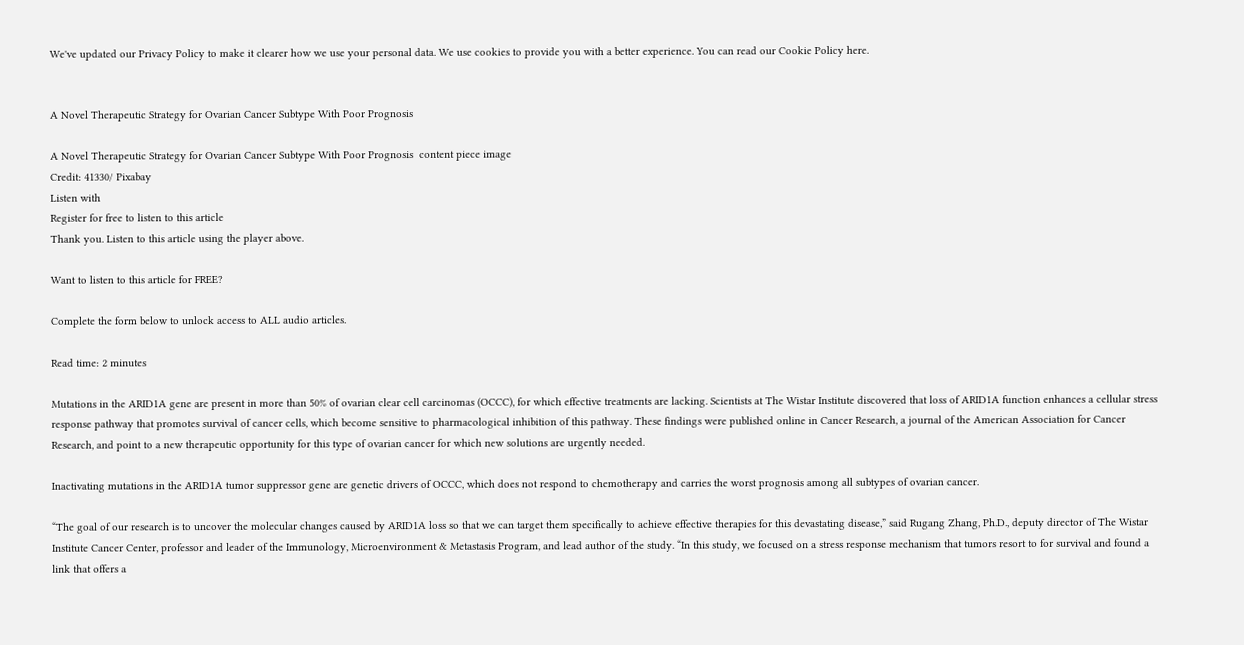We've updated our Privacy Policy to make it clearer how we use your personal data. We use cookies to provide you with a better experience. You can read our Cookie Policy here.


A Novel Therapeutic Strategy for Ovarian Cancer Subtype With Poor Prognosis

A Novel Therapeutic Strategy for Ovarian Cancer Subtype With Poor Prognosis  content piece image
Credit: 41330/ Pixabay
Listen with
Register for free to listen to this article
Thank you. Listen to this article using the player above.

Want to listen to this article for FREE?

Complete the form below to unlock access to ALL audio articles.

Read time: 2 minutes

Mutations in the ARID1A gene are present in more than 50% of ovarian clear cell carcinomas (OCCC), for which effective treatments are lacking. Scientists at The Wistar Institute discovered that loss of ARID1A function enhances a cellular stress response pathway that promotes survival of cancer cells, which become sensitive to pharmacological inhibition of this pathway. These findings were published online in Cancer Research, a journal of the American Association for Cancer Research, and point to a new therapeutic opportunity for this type of ovarian cancer for which new solutions are urgently needed.

Inactivating mutations in the ARID1A tumor suppressor gene are genetic drivers of OCCC, which does not respond to chemotherapy and carries the worst prognosis among all subtypes of ovarian cancer.

“The goal of our research is to uncover the molecular changes caused by ARID1A loss so that we can target them specifically to achieve effective therapies for this devastating disease,” said Rugang Zhang, Ph.D., deputy director of The Wistar Institute Cancer Center, professor and leader of the Immunology, Microenvironment & Metastasis Program, and lead author of the study. “In this study, we focused on a stress response mechanism that tumors resort to for survival and found a link that offers a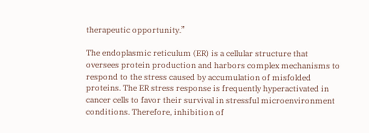therapeutic opportunity.”

The endoplasmic reticulum (ER) is a cellular structure that oversees protein production and harbors complex mechanisms to respond to the stress caused by accumulation of misfolded proteins. The ER stress response is frequently hyperactivated in cancer cells to favor their survival in stressful microenvironment conditions. Therefore, inhibition of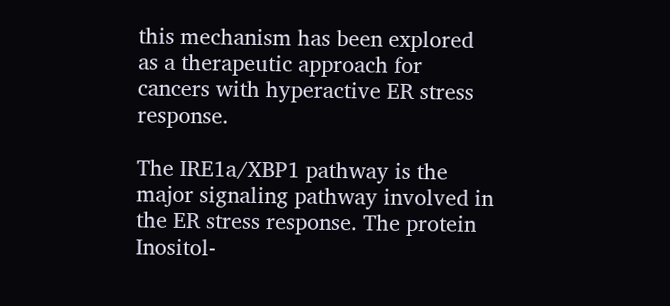this mechanism has been explored as a therapeutic approach for cancers with hyperactive ER stress response.

The IRE1a/XBP1 pathway is the major signaling pathway involved in the ER stress response. The protein Inositol-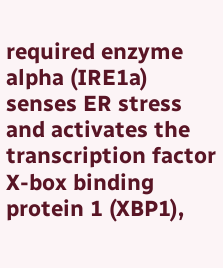required enzyme alpha (IRE1a) senses ER stress and activates the transcription factor X-box binding protein 1 (XBP1),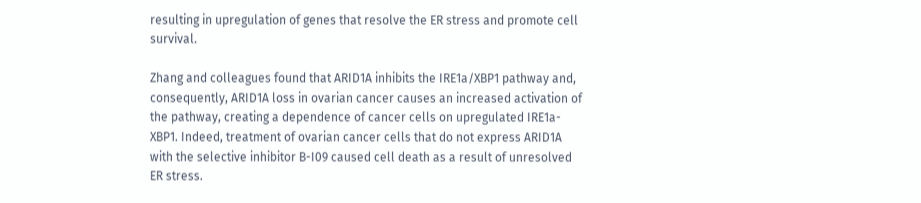resulting in upregulation of genes that resolve the ER stress and promote cell survival.

Zhang and colleagues found that ARID1A inhibits the IRE1a/XBP1 pathway and, consequently, ARID1A loss in ovarian cancer causes an increased activation of the pathway, creating a dependence of cancer cells on upregulated IRE1a-XBP1. Indeed, treatment of ovarian cancer cells that do not express ARID1A with the selective inhibitor B-I09 caused cell death as a result of unresolved ER stress.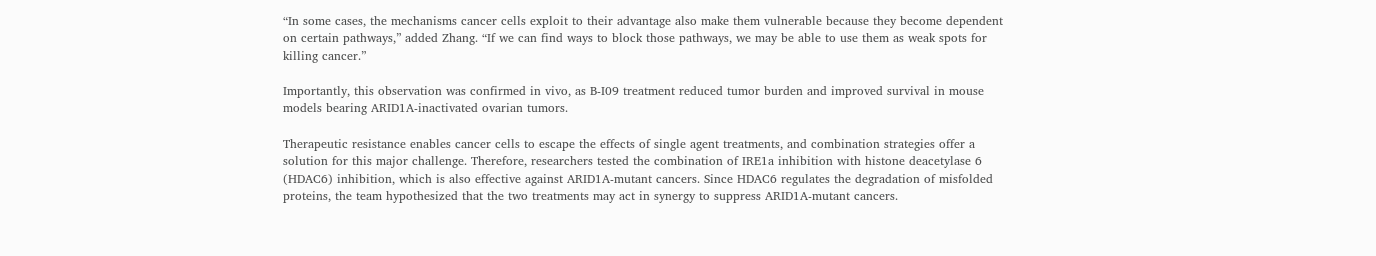“In some cases, the mechanisms cancer cells exploit to their advantage also make them vulnerable because they become dependent on certain pathways,” added Zhang. “If we can find ways to block those pathways, we may be able to use them as weak spots for killing cancer.”

Importantly, this observation was confirmed in vivo, as B-I09 treatment reduced tumor burden and improved survival in mouse models bearing ARID1A-inactivated ovarian tumors.

Therapeutic resistance enables cancer cells to escape the effects of single agent treatments, and combination strategies offer a solution for this major challenge. Therefore, researchers tested the combination of IRE1a inhibition with histone deacetylase 6 (HDAC6) inhibition, which is also effective against ARID1A-mutant cancers. Since HDAC6 regulates the degradation of misfolded proteins, the team hypothesized that the two treatments may act in synergy to suppress ARID1A-mutant cancers.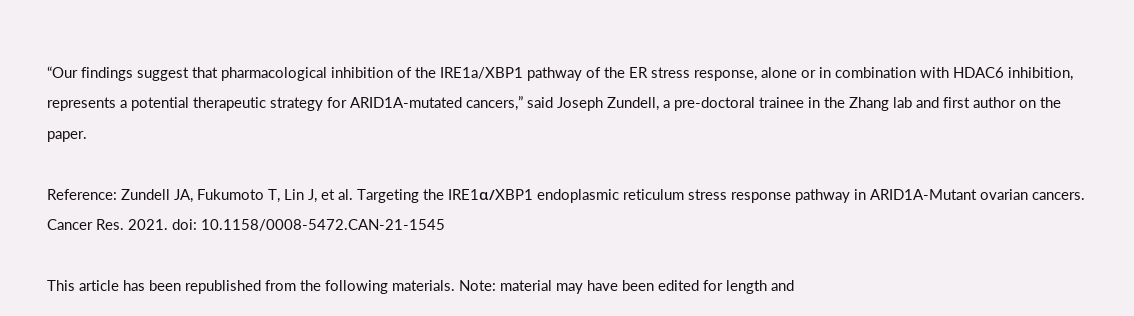“Our findings suggest that pharmacological inhibition of the IRE1a/XBP1 pathway of the ER stress response, alone or in combination with HDAC6 inhibition, represents a potential therapeutic strategy for ARID1A-mutated cancers,” said Joseph Zundell, a pre-doctoral trainee in the Zhang lab and first author on the paper.

Reference: Zundell JA, Fukumoto T, Lin J, et al. Targeting the IRE1α/XBP1 endoplasmic reticulum stress response pathway in ARID1A-Mutant ovarian cancers. Cancer Res. 2021. doi: 10.1158/0008-5472.CAN-21-1545

This article has been republished from the following materials. Note: material may have been edited for length and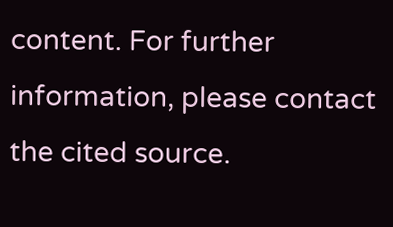content. For further information, please contact the cited source.